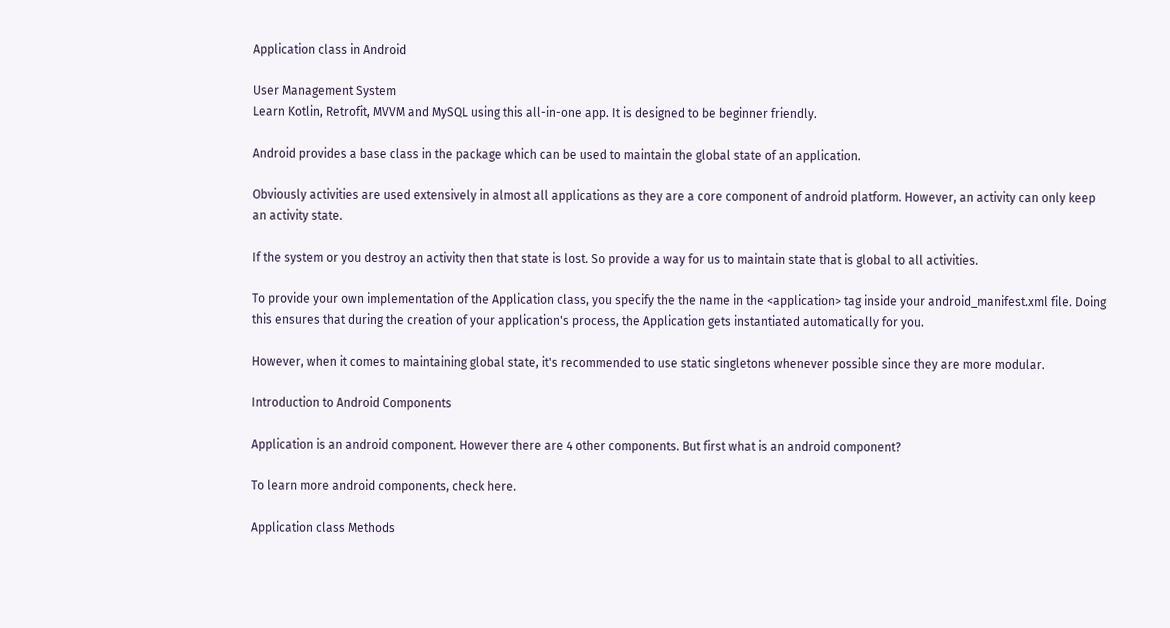Application class in Android

User Management System
Learn Kotlin, Retrofit, MVVM and MySQL using this all-in-one app. It is designed to be beginner friendly.

Android provides a base class in the package which can be used to maintain the global state of an application.

Obviously activities are used extensively in almost all applications as they are a core component of android platform. However, an activity can only keep an activity state.

If the system or you destroy an activity then that state is lost. So provide a way for us to maintain state that is global to all activities.

To provide your own implementation of the Application class, you specify the the name in the <application> tag inside your android_manifest.xml file. Doing this ensures that during the creation of your application's process, the Application gets instantiated automatically for you.

However, when it comes to maintaining global state, it's recommended to use static singletons whenever possible since they are more modular.

Introduction to Android Components

Application is an android component. However there are 4 other components. But first what is an android component?

To learn more android components, check here.

Application class Methods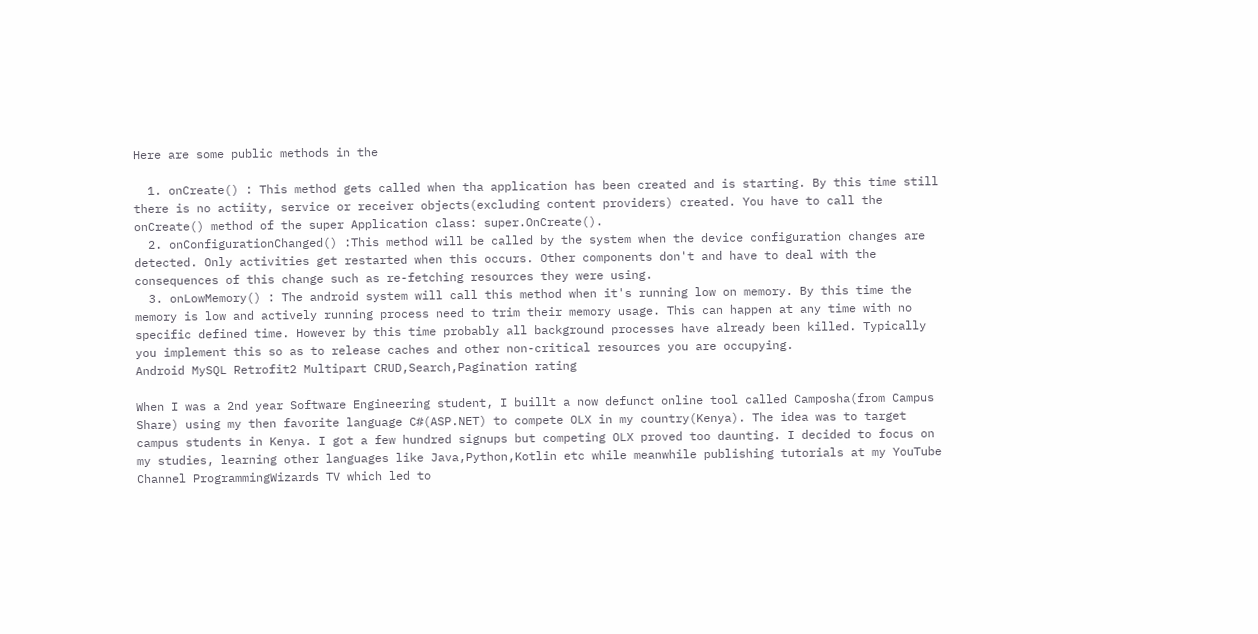Here are some public methods in the

  1. onCreate() : This method gets called when tha application has been created and is starting. By this time still there is no actiity, service or receiver objects(excluding content providers) created. You have to call the onCreate() method of the super Application class: super.OnCreate().
  2. onConfigurationChanged() :This method will be called by the system when the device configuration changes are detected. Only activities get restarted when this occurs. Other components don't and have to deal with the consequences of this change such as re-fetching resources they were using.
  3. onLowMemory() : The android system will call this method when it's running low on memory. By this time the memory is low and actively running process need to trim their memory usage. This can happen at any time with no specific defined time. However by this time probably all background processes have already been killed. Typically you implement this so as to release caches and other non-critical resources you are occupying.
Android MySQL Retrofit2 Multipart CRUD,Search,Pagination rating

When I was a 2nd year Software Engineering student, I buillt a now defunct online tool called Camposha(from Campus Share) using my then favorite language C#(ASP.NET) to compete OLX in my country(Kenya). The idea was to target campus students in Kenya. I got a few hundred signups but competing OLX proved too daunting. I decided to focus on my studies, learning other languages like Java,Python,Kotlin etc while meanwhile publishing tutorials at my YouTube Channel ProgrammingWizards TV which led to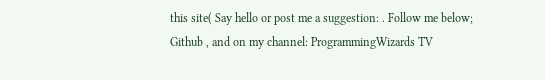this site( Say hello or post me a suggestion: . Follow me below; Github , and on my channel: ProgrammingWizards TV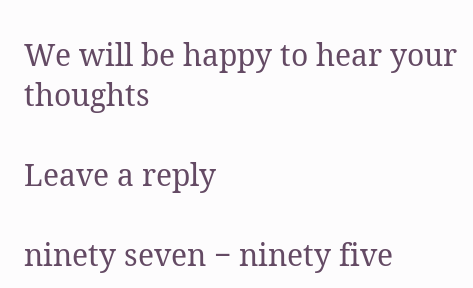We will be happy to hear your thoughts

Leave a reply

ninety seven − ninety five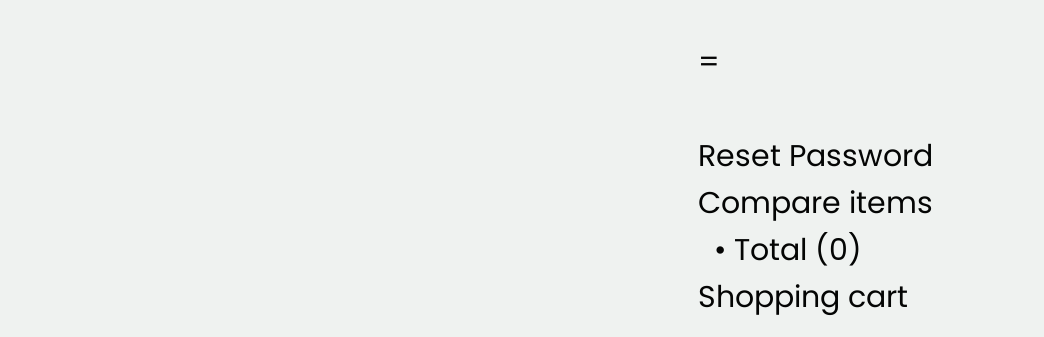=

Reset Password
Compare items
  • Total (0)
Shopping cart